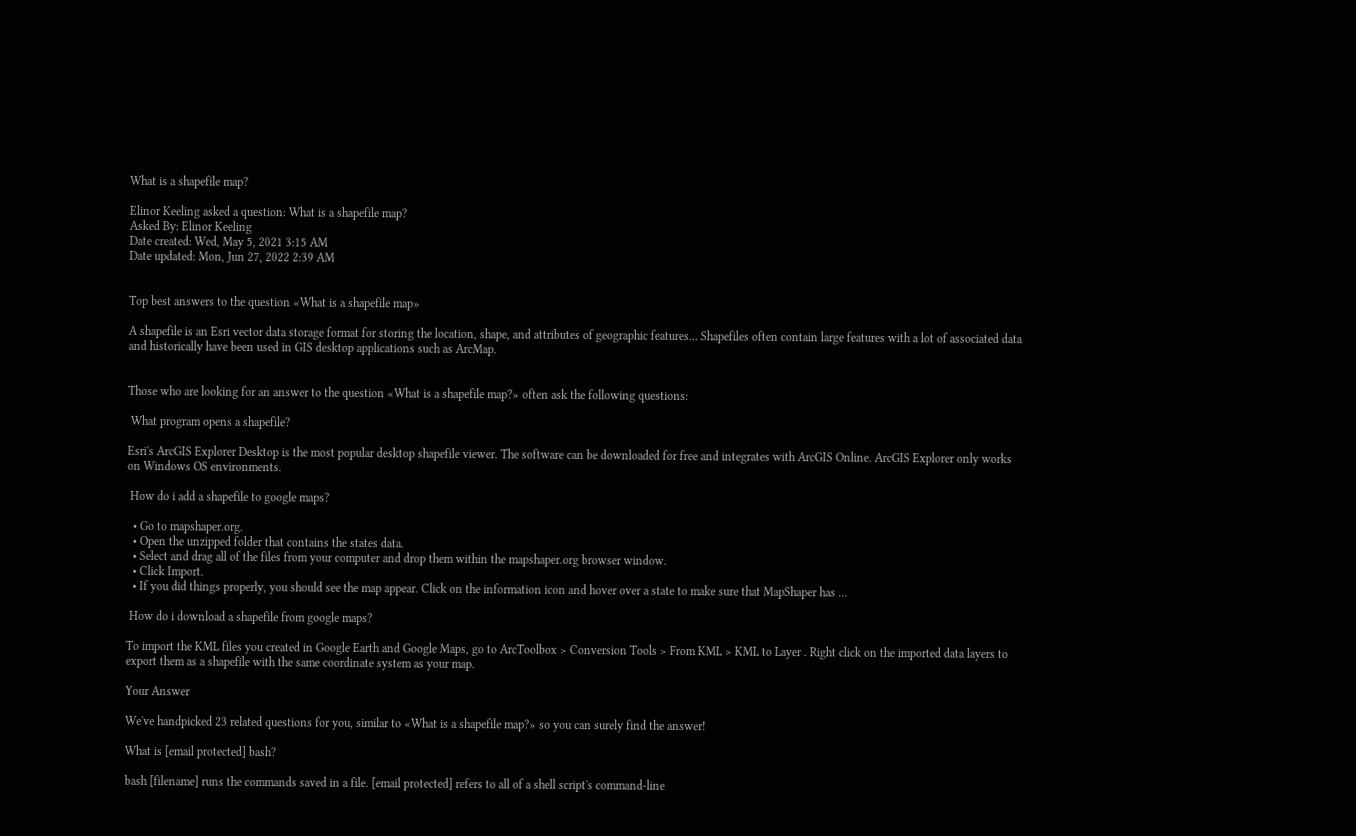What is a shapefile map?

Elinor Keeling asked a question: What is a shapefile map?
Asked By: Elinor Keeling
Date created: Wed, May 5, 2021 3:15 AM
Date updated: Mon, Jun 27, 2022 2:39 AM


Top best answers to the question «What is a shapefile map»

A shapefile is an Esri vector data storage format for storing the location, shape, and attributes of geographic features… Shapefiles often contain large features with a lot of associated data and historically have been used in GIS desktop applications such as ArcMap.


Those who are looking for an answer to the question «What is a shapefile map?» often ask the following questions:

 What program opens a shapefile?

Esri's ArcGIS Explorer Desktop is the most popular desktop shapefile viewer. The software can be downloaded for free and integrates with ArcGIS Online. ArcGIS Explorer only works on Windows OS environments.

 How do i add a shapefile to google maps?

  • Go to mapshaper.org.
  • Open the unzipped folder that contains the states data.
  • Select and drag all of the files from your computer and drop them within the mapshaper.org browser window.
  • Click Import.
  • If you did things properly, you should see the map appear. Click on the information icon and hover over a state to make sure that MapShaper has ...

 How do i download a shapefile from google maps?

To import the KML files you created in Google Earth and Google Maps, go to ArcToolbox > Conversion Tools > From KML > KML to Layer . Right click on the imported data layers to export them as a shapefile with the same coordinate system as your map.

Your Answer

We've handpicked 23 related questions for you, similar to «What is a shapefile map?» so you can surely find the answer!

What is [email protected] bash?

bash [filename] runs the commands saved in a file. [email protected] refers to all of a shell script's command-line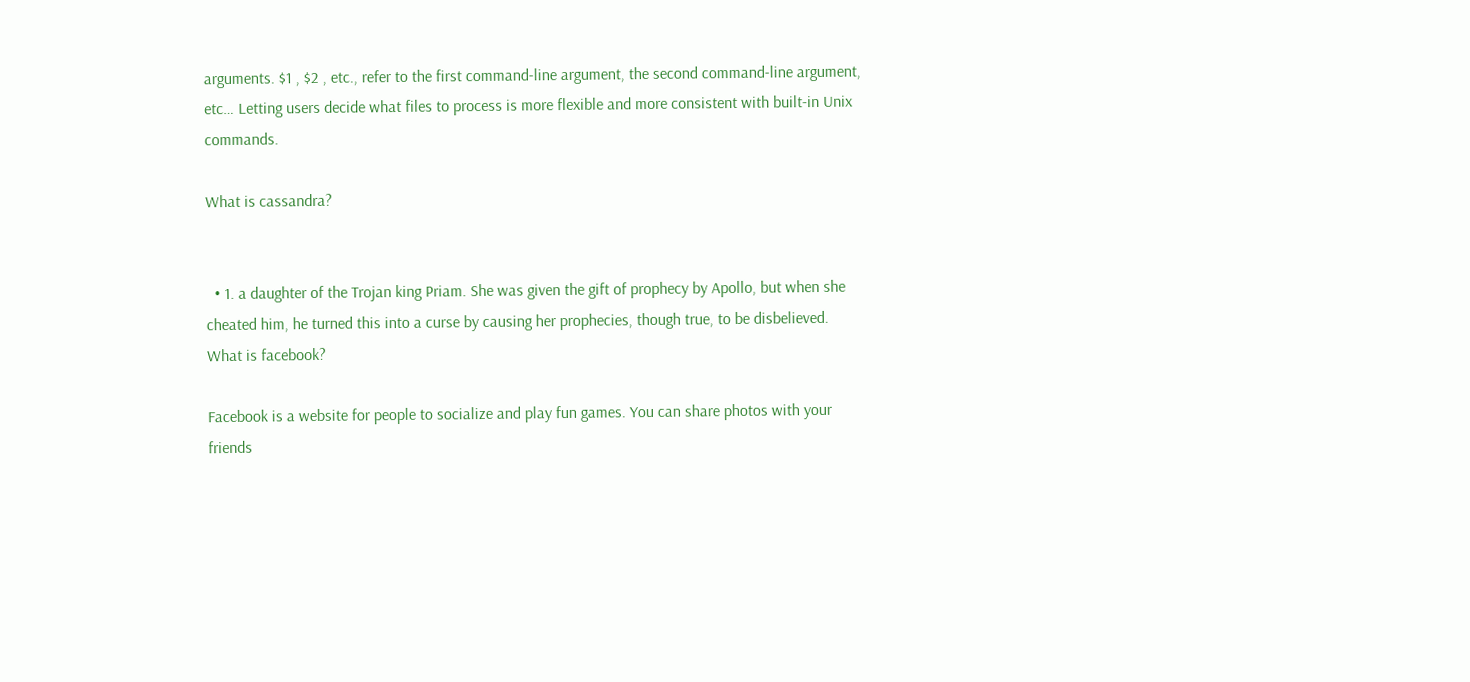arguments. $1 , $2 , etc., refer to the first command-line argument, the second command-line argument, etc… Letting users decide what files to process is more flexible and more consistent with built-in Unix commands.

What is cassandra?


  • 1. a daughter of the Trojan king Priam. She was given the gift of prophecy by Apollo, but when she cheated him, he turned this into a curse by causing her prophecies, though true, to be disbelieved.
What is facebook?

Facebook is a website for people to socialize and play fun games. You can share photos with your friends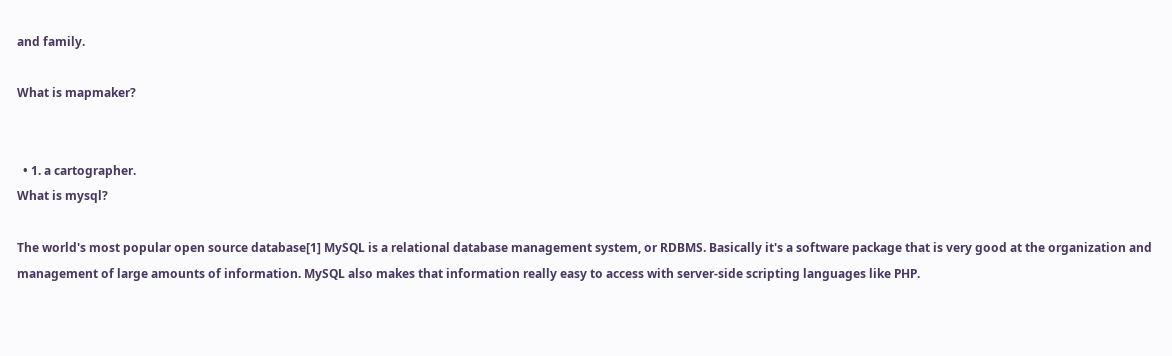and family.

What is mapmaker?


  • 1. a cartographer.
What is mysql?

The world's most popular open source database[1] MySQL is a relational database management system, or RDBMS. Basically it's a software package that is very good at the organization and management of large amounts of information. MySQL also makes that information really easy to access with server-side scripting languages like PHP.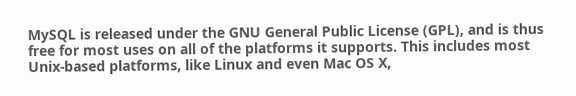MySQL is released under the GNU General Public License (GPL), and is thus free for most uses on all of the platforms it supports. This includes most Unix-based platforms, like Linux and even Mac OS X,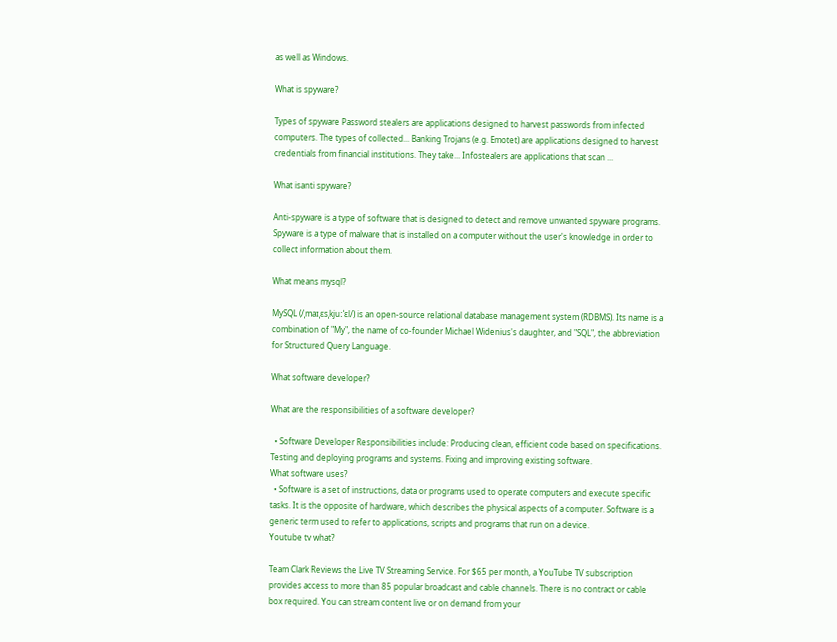as well as Windows.

What is spyware?

Types of spyware Password stealers are applications designed to harvest passwords from infected computers. The types of collected... Banking Trojans (e.g. Emotet) are applications designed to harvest credentials from financial institutions. They take... Infostealers are applications that scan ...

What isanti spyware?

Anti-spyware is a type of software that is designed to detect and remove unwanted spyware programs. Spyware is a type of malware that is installed on a computer without the user's knowledge in order to collect information about them.

What means mysql?

MySQL (/ˌmaɪˌɛsˌkjuːˈɛl/) is an open-source relational database management system (RDBMS). Its name is a combination of "My", the name of co-founder Michael Widenius's daughter, and "SQL", the abbreviation for Structured Query Language.

What software developer?

What are the responsibilities of a software developer?

  • Software Developer Responsibilities include: Producing clean, efficient code based on specifications. Testing and deploying programs and systems. Fixing and improving existing software.
What software uses?
  • Software is a set of instructions, data or programs used to operate computers and execute specific tasks. It is the opposite of hardware, which describes the physical aspects of a computer. Software is a generic term used to refer to applications, scripts and programs that run on a device.
Youtube tv what?

Team Clark Reviews the Live TV Streaming Service. For $65 per month, a YouTube TV subscription provides access to more than 85 popular broadcast and cable channels. There is no contract or cable box required. You can stream content live or on demand from your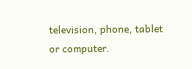television, phone, tablet or computer.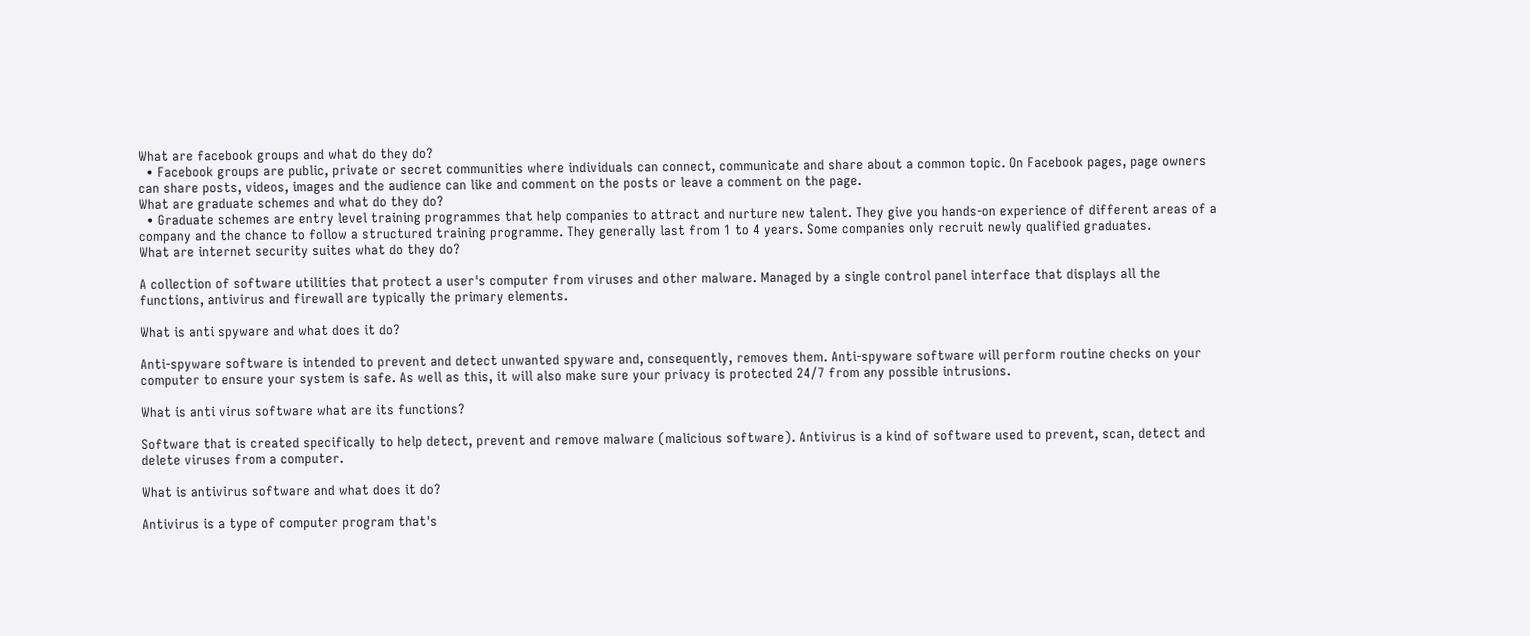What are facebook groups and what do they do?
  • Facebook groups are public, private or secret communities where individuals can connect, communicate and share about a common topic. On Facebook pages, page owners can share posts, videos, images and the audience can like and comment on the posts or leave a comment on the page.
What are graduate schemes and what do they do?
  • Graduate schemes are entry level training programmes that help companies to attract and nurture new talent. They give you hands-on experience of different areas of a company and the chance to follow a structured training programme. They generally last from 1 to 4 years. Some companies only recruit newly qualified graduates.
What are internet security suites what do they do?

A collection of software utilities that protect a user's computer from viruses and other malware. Managed by a single control panel interface that displays all the functions, antivirus and firewall are typically the primary elements.

What is anti spyware and what does it do?

Anti-spyware software is intended to prevent and detect unwanted spyware and, consequently, removes them. Anti-spyware software will perform routine checks on your computer to ensure your system is safe. As well as this, it will also make sure your privacy is protected 24/7 from any possible intrusions.

What is anti virus software what are its functions?

Software that is created specifically to help detect, prevent and remove malware (malicious software). Antivirus is a kind of software used to prevent, scan, detect and delete viruses from a computer.

What is antivirus software and what does it do?

Antivirus is a type of computer program that's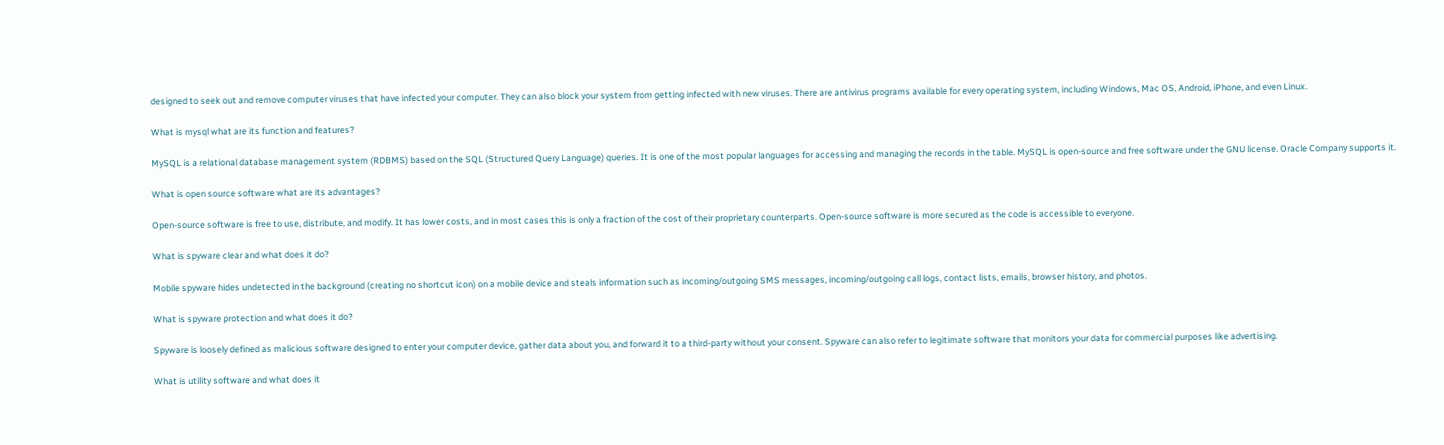designed to seek out and remove computer viruses that have infected your computer. They can also block your system from getting infected with new viruses. There are antivirus programs available for every operating system, including Windows, Mac OS, Android, iPhone, and even Linux.

What is mysql what are its function and features?

MySQL is a relational database management system (RDBMS) based on the SQL (Structured Query Language) queries. It is one of the most popular languages for accessing and managing the records in the table. MySQL is open-source and free software under the GNU license. Oracle Company supports it.

What is open source software what are its advantages?

Open-source software is free to use, distribute, and modify. It has lower costs, and in most cases this is only a fraction of the cost of their proprietary counterparts. Open-source software is more secured as the code is accessible to everyone.

What is spyware clear and what does it do?

Mobile spyware hides undetected in the background (creating no shortcut icon) on a mobile device and steals information such as incoming/outgoing SMS messages, incoming/outgoing call logs, contact lists, emails, browser history, and photos.

What is spyware protection and what does it do?

Spyware is loosely defined as malicious software designed to enter your computer device, gather data about you, and forward it to a third-party without your consent. Spyware can also refer to legitimate software that monitors your data for commercial purposes like advertising.

What is utility software and what does it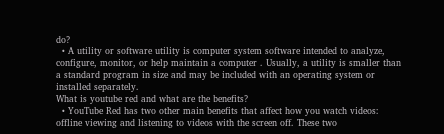do?
  • A utility or software utility is computer system software intended to analyze, configure, monitor, or help maintain a computer . Usually, a utility is smaller than a standard program in size and may be included with an operating system or installed separately.
What is youtube red and what are the benefits?
  • YouTube Red has two other main benefits that affect how you watch videos: offline viewing and listening to videos with the screen off. These two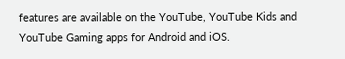features are available on the YouTube, YouTube Kids and YouTube Gaming apps for Android and iOS.